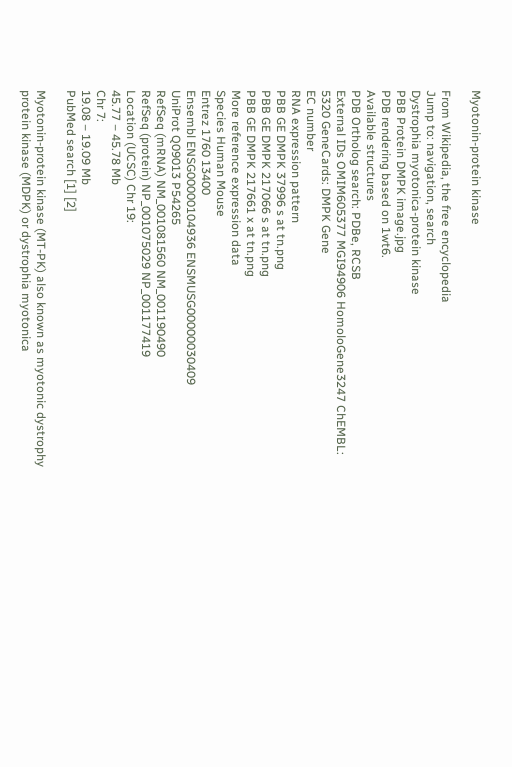Myotonin-protein kinase

From Wikipedia, the free encyclopedia
Jump to: navigation, search
Dystrophia myotonica-protein kinase
PBB Protein DMPK image.jpg
PDB rendering based on 1wt6.
Available structures
PDB Ortholog search: PDBe, RCSB
External IDs OMIM605377 MGI94906 HomoloGene3247 ChEMBL: 5320 GeneCards: DMPK Gene
EC number
RNA expression pattern
PBB GE DMPK 37996 s at tn.png
PBB GE DMPK 217066 s at tn.png
PBB GE DMPK 217661 x at tn.png
More reference expression data
Species Human Mouse
Entrez 1760 13400
Ensembl ENSG00000104936 ENSMUSG00000030409
UniProt Q09013 P54265
RefSeq (mRNA) NM_001081560 NM_001190490
RefSeq (protein) NP_001075029 NP_001177419
Location (UCSC) Chr 19:
45.77 – 45.78 Mb
Chr 7:
19.08 – 19.09 Mb
PubMed search [1] [2]

Myotonin-protein kinase (MT-PK) also known as myotonic dystrophy protein kinase (MDPK) or dystrophia myotonica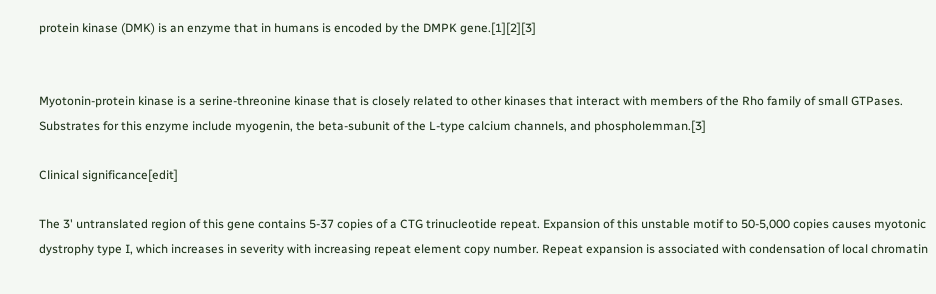protein kinase (DMK) is an enzyme that in humans is encoded by the DMPK gene.[1][2][3]


Myotonin-protein kinase is a serine-threonine kinase that is closely related to other kinases that interact with members of the Rho family of small GTPases. Substrates for this enzyme include myogenin, the beta-subunit of the L-type calcium channels, and phospholemman.[3]

Clinical significance[edit]

The 3' untranslated region of this gene contains 5-37 copies of a CTG trinucleotide repeat. Expansion of this unstable motif to 50-5,000 copies causes myotonic dystrophy type I, which increases in severity with increasing repeat element copy number. Repeat expansion is associated with condensation of local chromatin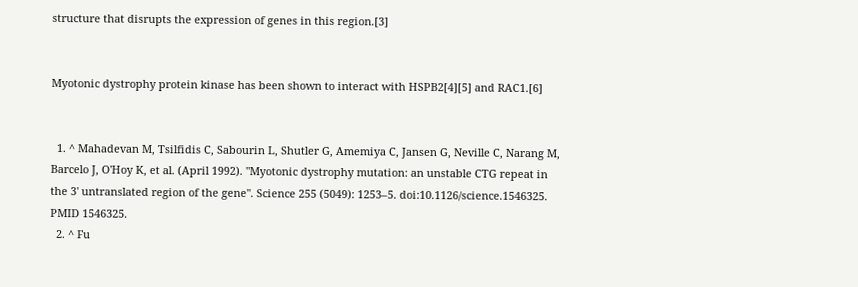structure that disrupts the expression of genes in this region.[3]


Myotonic dystrophy protein kinase has been shown to interact with HSPB2[4][5] and RAC1.[6]


  1. ^ Mahadevan M, Tsilfidis C, Sabourin L, Shutler G, Amemiya C, Jansen G, Neville C, Narang M, Barcelo J, O'Hoy K, et al. (April 1992). "Myotonic dystrophy mutation: an unstable CTG repeat in the 3' untranslated region of the gene". Science 255 (5049): 1253–5. doi:10.1126/science.1546325. PMID 1546325.
  2. ^ Fu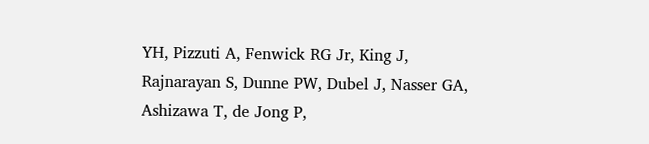YH, Pizzuti A, Fenwick RG Jr, King J, Rajnarayan S, Dunne PW, Dubel J, Nasser GA, Ashizawa T, de Jong P,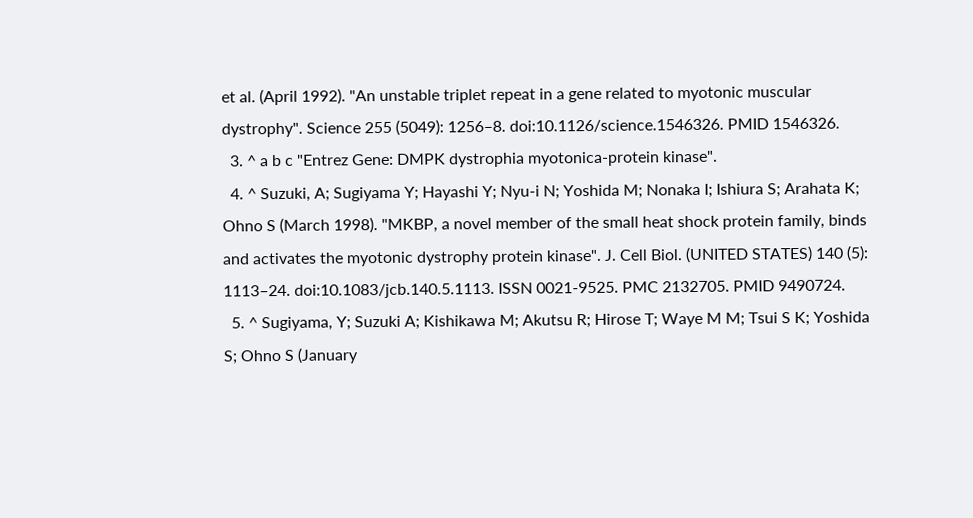et al. (April 1992). "An unstable triplet repeat in a gene related to myotonic muscular dystrophy". Science 255 (5049): 1256–8. doi:10.1126/science.1546326. PMID 1546326.
  3. ^ a b c "Entrez Gene: DMPK dystrophia myotonica-protein kinase".
  4. ^ Suzuki, A; Sugiyama Y; Hayashi Y; Nyu-i N; Yoshida M; Nonaka I; Ishiura S; Arahata K; Ohno S (March 1998). "MKBP, a novel member of the small heat shock protein family, binds and activates the myotonic dystrophy protein kinase". J. Cell Biol. (UNITED STATES) 140 (5): 1113–24. doi:10.1083/jcb.140.5.1113. ISSN 0021-9525. PMC 2132705. PMID 9490724.
  5. ^ Sugiyama, Y; Suzuki A; Kishikawa M; Akutsu R; Hirose T; Waye M M; Tsui S K; Yoshida S; Ohno S (January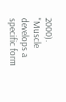2000). "Muscle develops a specific form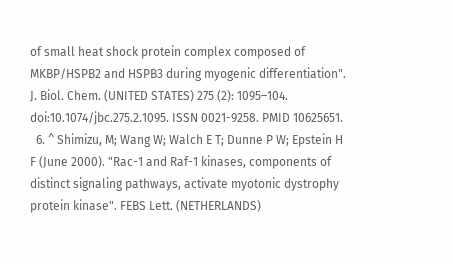of small heat shock protein complex composed of MKBP/HSPB2 and HSPB3 during myogenic differentiation". J. Biol. Chem. (UNITED STATES) 275 (2): 1095–104. doi:10.1074/jbc.275.2.1095. ISSN 0021-9258. PMID 10625651.
  6. ^ Shimizu, M; Wang W; Walch E T; Dunne P W; Epstein H F (June 2000). "Rac-1 and Raf-1 kinases, components of distinct signaling pathways, activate myotonic dystrophy protein kinase". FEBS Lett. (NETHERLANDS)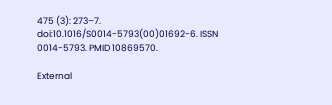475 (3): 273–7. doi:10.1016/S0014-5793(00)01692-6. ISSN 0014-5793. PMID 10869570.

External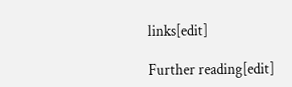links[edit]

Further reading[edit]